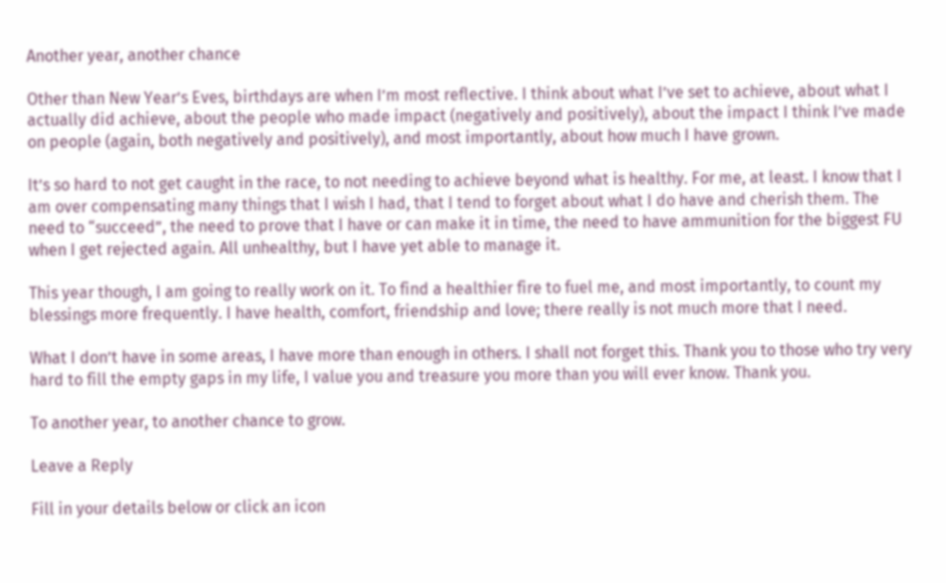Another year, another chance

Other than New Year’s Eves, birthdays are when I’m most reflective. I think about what I’ve set to achieve, about what I actually did achieve, about the people who made impact (negatively and positively), about the impact I think I’ve made on people (again, both negatively and positively), and most importantly, about how much I have grown.

It’s so hard to not get caught in the race, to not needing to achieve beyond what is healthy. For me, at least. I know that I am over compensating many things that I wish I had, that I tend to forget about what I do have and cherish them. The need to “succeed”, the need to prove that I have or can make it in time, the need to have ammunition for the biggest FU when I get rejected again. All unhealthy, but I have yet able to manage it.

This year though, I am going to really work on it. To find a healthier fire to fuel me, and most importantly, to count my blessings more frequently. I have health, comfort, friendship and love; there really is not much more that I need.

What I don’t have in some areas, I have more than enough in others. I shall not forget this. Thank you to those who try very hard to fill the empty gaps in my life, I value you and treasure you more than you will ever know. Thank you.

To another year, to another chance to grow.

Leave a Reply

Fill in your details below or click an icon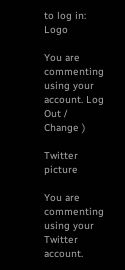to log in: Logo

You are commenting using your account. Log Out /  Change )

Twitter picture

You are commenting using your Twitter account.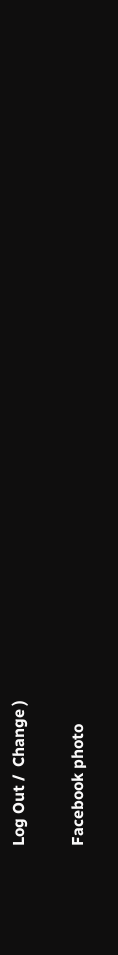Log Out /  Change )

Facebook photo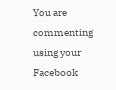You are commenting using your Facebook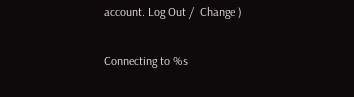account. Log Out /  Change )

Connecting to %s